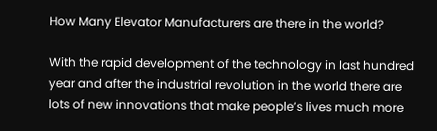How Many Elevator Manufacturers are there in the world?

With the rapid development of the technology in last hundred year and after the industrial revolution in the world there are lots of new innovations that make people’s lives much more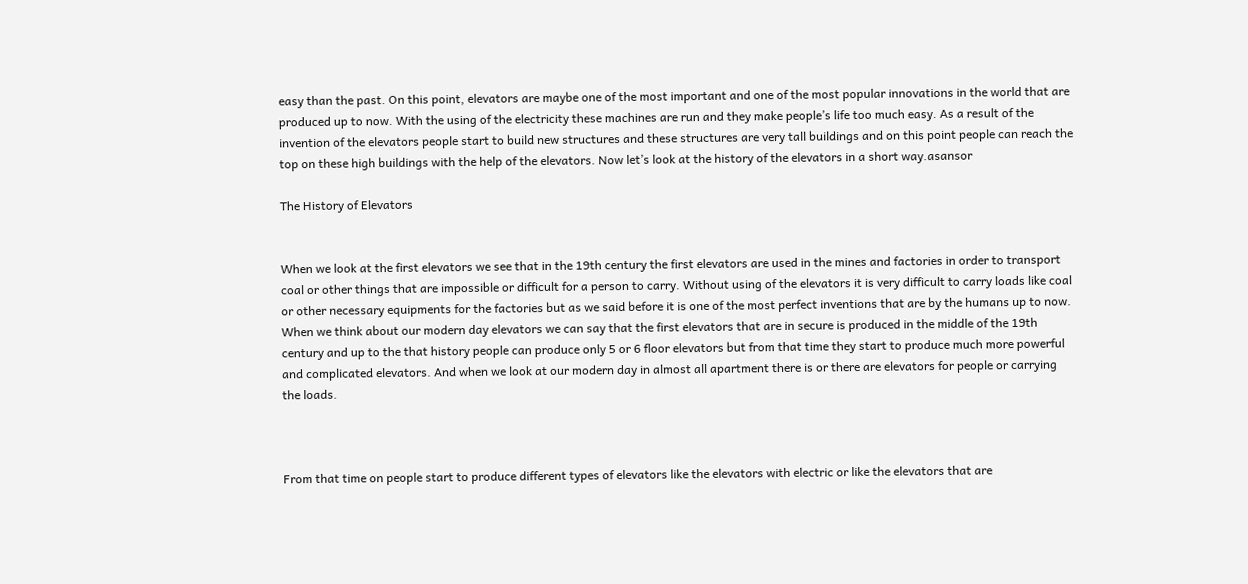easy than the past. On this point, elevators are maybe one of the most important and one of the most popular innovations in the world that are produced up to now. With the using of the electricity these machines are run and they make people’s life too much easy. As a result of the invention of the elevators people start to build new structures and these structures are very tall buildings and on this point people can reach the top on these high buildings with the help of the elevators. Now let’s look at the history of the elevators in a short way.asansor

The History of Elevators


When we look at the first elevators we see that in the 19th century the first elevators are used in the mines and factories in order to transport coal or other things that are impossible or difficult for a person to carry. Without using of the elevators it is very difficult to carry loads like coal or other necessary equipments for the factories but as we said before it is one of the most perfect inventions that are by the humans up to now. When we think about our modern day elevators we can say that the first elevators that are in secure is produced in the middle of the 19th century and up to the that history people can produce only 5 or 6 floor elevators but from that time they start to produce much more powerful and complicated elevators. And when we look at our modern day in almost all apartment there is or there are elevators for people or carrying the loads.



From that time on people start to produce different types of elevators like the elevators with electric or like the elevators that are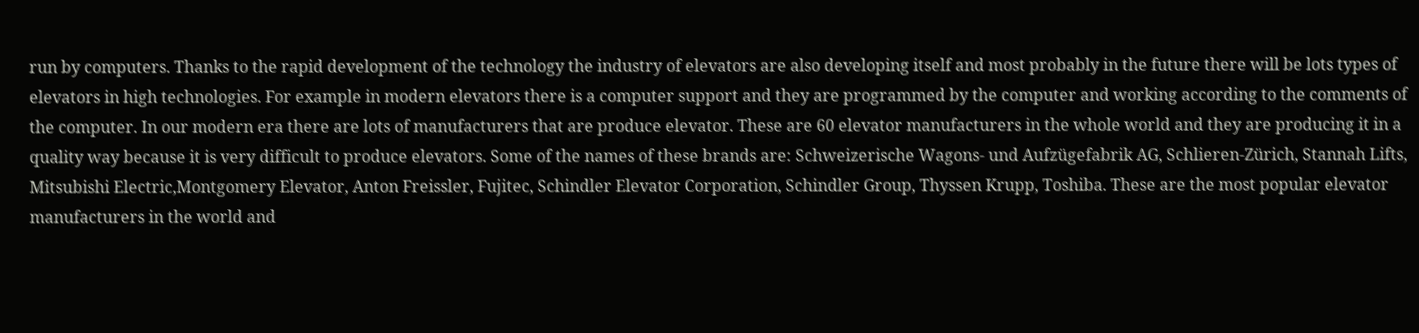run by computers. Thanks to the rapid development of the technology the industry of elevators are also developing itself and most probably in the future there will be lots types of elevators in high technologies. For example in modern elevators there is a computer support and they are programmed by the computer and working according to the comments of the computer. In our modern era there are lots of manufacturers that are produce elevator. These are 60 elevator manufacturers in the whole world and they are producing it in a quality way because it is very difficult to produce elevators. Some of the names of these brands are: Schweizerische Wagons- und Aufzügefabrik AG, Schlieren-Zürich, Stannah Lifts, Mitsubishi Electric,Montgomery Elevator, Anton Freissler, Fujitec, Schindler Elevator Corporation, Schindler Group, Thyssen Krupp, Toshiba. These are the most popular elevator manufacturers in the world and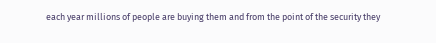each year millions of people are buying them and from the point of the security they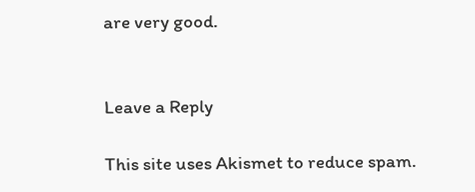are very good.


Leave a Reply

This site uses Akismet to reduce spam.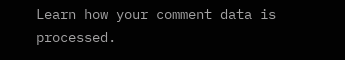Learn how your comment data is processed.